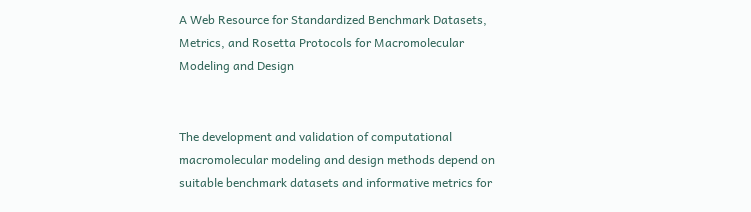A Web Resource for Standardized Benchmark Datasets, Metrics, and Rosetta Protocols for Macromolecular Modeling and Design


The development and validation of computational macromolecular modeling and design methods depend on suitable benchmark datasets and informative metrics for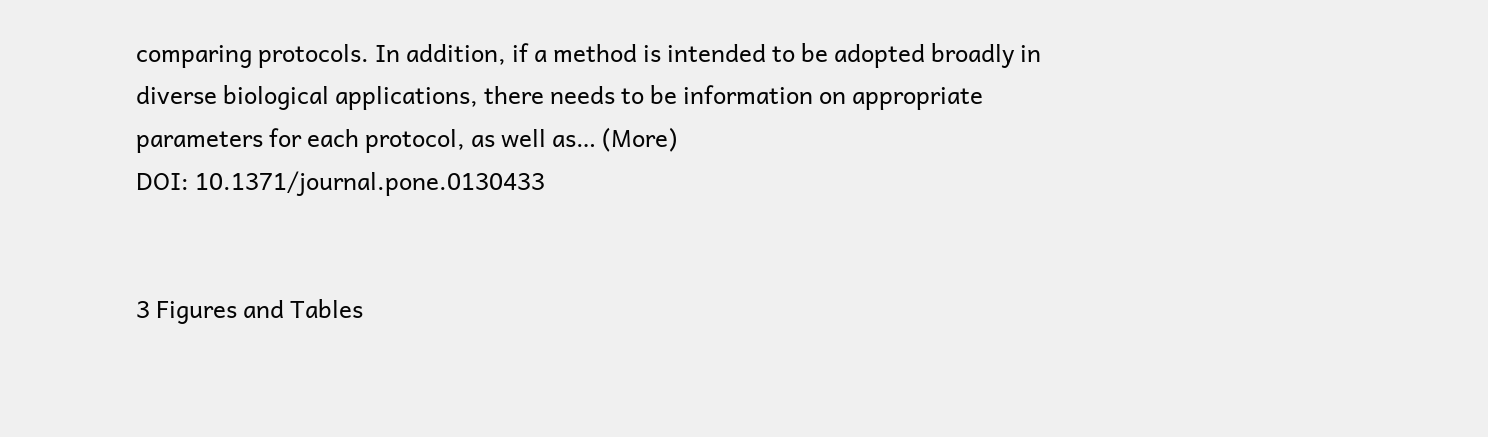comparing protocols. In addition, if a method is intended to be adopted broadly in diverse biological applications, there needs to be information on appropriate parameters for each protocol, as well as… (More)
DOI: 10.1371/journal.pone.0130433


3 Figures and Tables